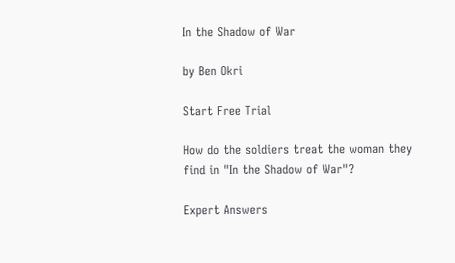In the Shadow of War

by Ben Okri

Start Free Trial

How do the soldiers treat the woman they find in "In the Shadow of War"?

Expert Answers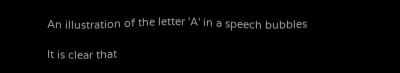An illustration of the letter 'A' in a speech bubbles

It is clear that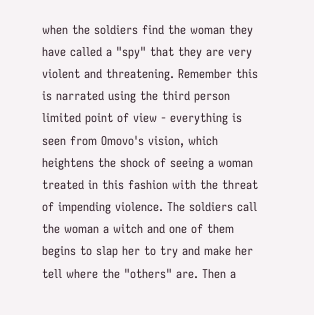when the soldiers find the woman they have called a "spy" that they are very violent and threatening. Remember this is narrated using the third person limited point of view - everything is seen from Omovo's vision, which heightens the shock of seeing a woman treated in this fashion with the threat of impending violence. The soldiers call the woman a witch and one of them begins to slap her to try and make her tell where the "others" are. Then a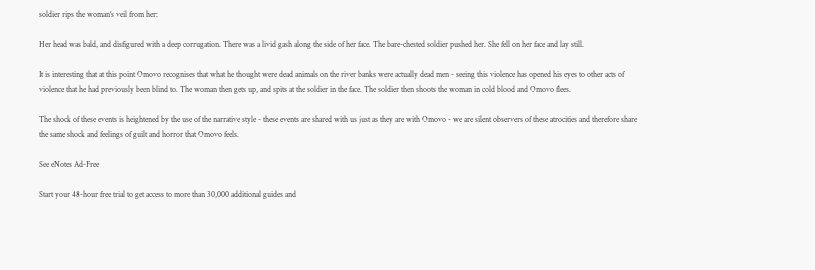soldier rips the woman's veil from her:

Her head was bald, and disfigured with a deep corrugation. There was a livid gash along the side of her face. The bare-chested soldier pushed her. She fell on her face and lay still.

It is interesting that at this point Omovo recognises that what he thought were dead animals on the river banks were actually dead men - seeing this violence has opened his eyes to other acts of violence that he had previously been blind to. The woman then gets up, and spits at the soldier in the face. The soldier then shoots the woman in cold blood and Omovo flees.

The shock of these events is heightened by the use of the narrative style - these events are shared with us just as they are with Omovo - we are silent observers of these atrocities and therefore share the same shock and feelings of guilt and horror that Omovo feels.

See eNotes Ad-Free

Start your 48-hour free trial to get access to more than 30,000 additional guides and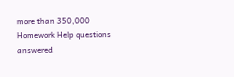more than 350,000 Homework Help questions answered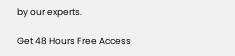by our experts.

Get 48 Hours Free Access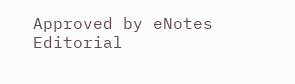Approved by eNotes Editorial